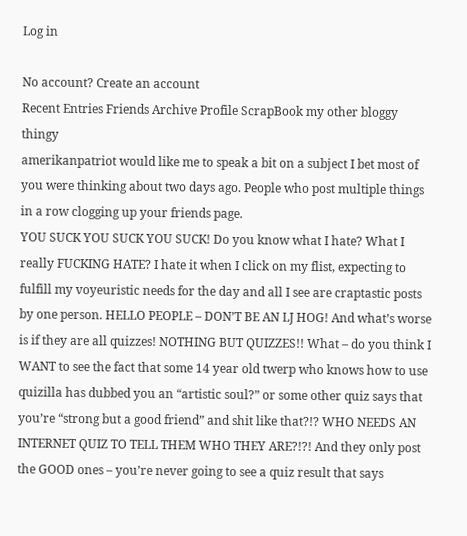Log in

No account? Create an account
Recent Entries Friends Archive Profile ScrapBook my other bloggy thingy
amerikanpatriot would like me to speak a bit on a subject I bet most of you were thinking about two days ago. People who post multiple things in a row clogging up your friends page.
YOU SUCK YOU SUCK YOU SUCK! Do you know what I hate? What I really FUCKING HATE? I hate it when I click on my flist, expecting to fulfill my voyeuristic needs for the day and all I see are craptastic posts by one person. HELLO PEOPLE – DON’T BE AN LJ HOG! And what’s worse is if they are all quizzes! NOTHING BUT QUIZZES!! What – do you think I WANT to see the fact that some 14 year old twerp who knows how to use quizilla has dubbed you an “artistic soul?” or some other quiz says that you’re “strong but a good friend” and shit like that?!? WHO NEEDS AN INTERNET QUIZ TO TELL THEM WHO THEY ARE?!?! And they only post the GOOD ones – you’re never going to see a quiz result that says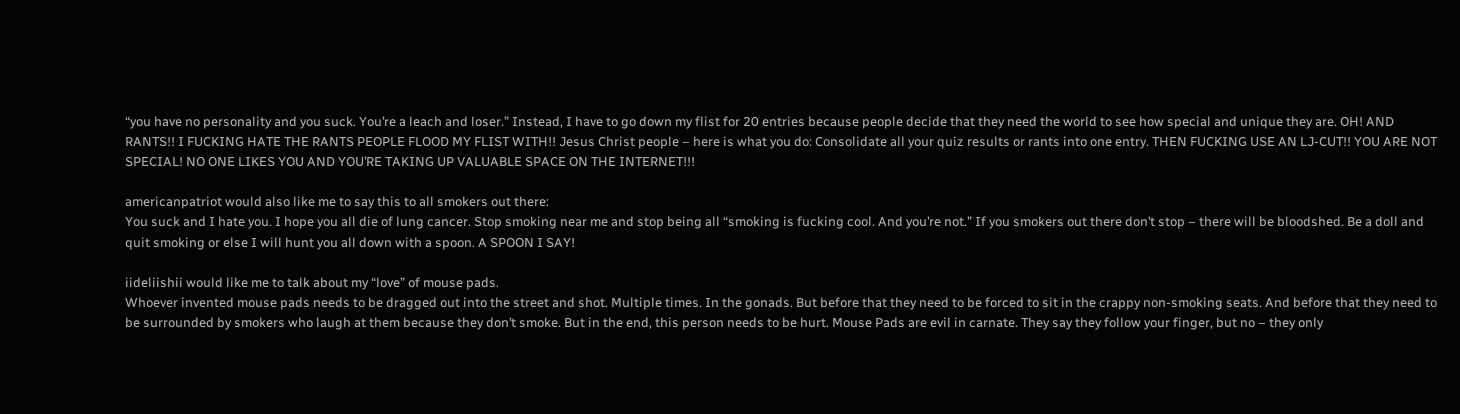“you have no personality and you suck. You’re a leach and loser.” Instead, I have to go down my flist for 20 entries because people decide that they need the world to see how special and unique they are. OH! AND RANTS!! I FUCKING HATE THE RANTS PEOPLE FLOOD MY FLIST WITH!! Jesus Christ people – here is what you do: Consolidate all your quiz results or rants into one entry. THEN FUCKING USE AN LJ-CUT!! YOU ARE NOT SPECIAL! NO ONE LIKES YOU AND YOU’RE TAKING UP VALUABLE SPACE ON THE INTERNET!!!

americanpatriot would also like me to say this to all smokers out there:
You suck and I hate you. I hope you all die of lung cancer. Stop smoking near me and stop being all “smoking is fucking cool. And you’re not.” If you smokers out there don’t stop – there will be bloodshed. Be a doll and quit smoking or else I will hunt you all down with a spoon. A SPOON I SAY!

iideliishii would like me to talk about my “love” of mouse pads.
Whoever invented mouse pads needs to be dragged out into the street and shot. Multiple times. In the gonads. But before that they need to be forced to sit in the crappy non-smoking seats. And before that they need to be surrounded by smokers who laugh at them because they don’t smoke. But in the end, this person needs to be hurt. Mouse Pads are evil in carnate. They say they follow your finger, but no – they only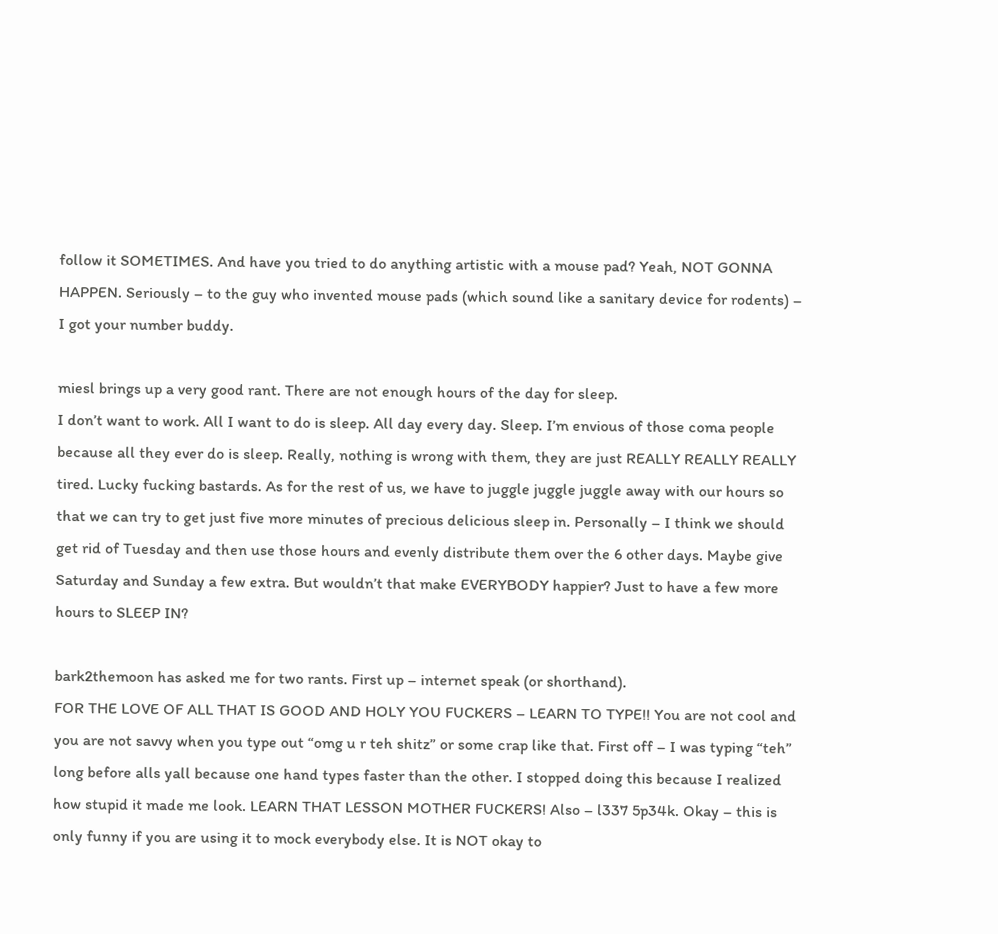follow it SOMETIMES. And have you tried to do anything artistic with a mouse pad? Yeah, NOT GONNA HAPPEN. Seriously – to the guy who invented mouse pads (which sound like a sanitary device for rodents) – I got your number buddy.

miesl brings up a very good rant. There are not enough hours of the day for sleep.
I don’t want to work. All I want to do is sleep. All day every day. Sleep. I’m envious of those coma people because all they ever do is sleep. Really, nothing is wrong with them, they are just REALLY REALLY REALLY tired. Lucky fucking bastards. As for the rest of us, we have to juggle juggle juggle away with our hours so that we can try to get just five more minutes of precious delicious sleep in. Personally – I think we should get rid of Tuesday and then use those hours and evenly distribute them over the 6 other days. Maybe give Saturday and Sunday a few extra. But wouldn’t that make EVERYBODY happier? Just to have a few more hours to SLEEP IN?

bark2themoon has asked me for two rants. First up – internet speak (or shorthand).
FOR THE LOVE OF ALL THAT IS GOOD AND HOLY YOU FUCKERS – LEARN TO TYPE!! You are not cool and you are not savvy when you type out “omg u r teh shitz” or some crap like that. First off – I was typing “teh” long before alls yall because one hand types faster than the other. I stopped doing this because I realized how stupid it made me look. LEARN THAT LESSON MOTHER FUCKERS! Also – l337 5p34k. Okay – this is only funny if you are using it to mock everybody else. It is NOT okay to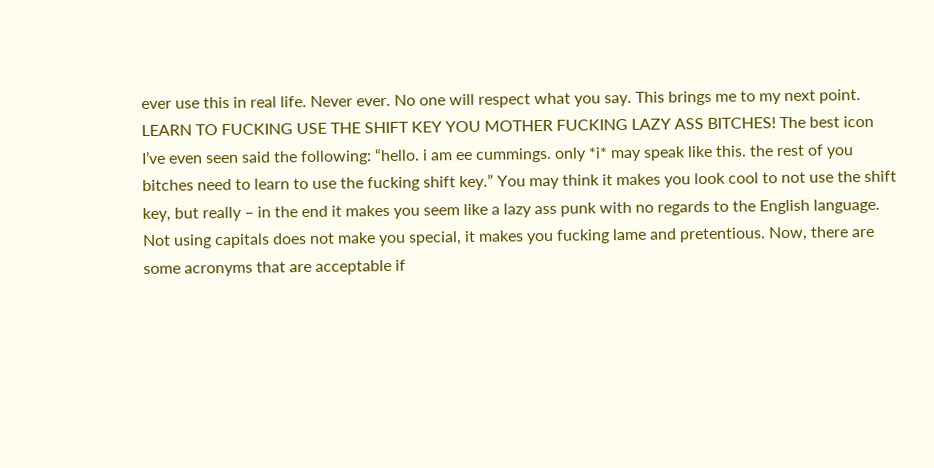ever use this in real life. Never ever. No one will respect what you say. This brings me to my next point. LEARN TO FUCKING USE THE SHIFT KEY YOU MOTHER FUCKING LAZY ASS BITCHES! The best icon I’ve even seen said the following: “hello. i am ee cummings. only *i* may speak like this. the rest of you bitches need to learn to use the fucking shift key.” You may think it makes you look cool to not use the shift key, but really – in the end it makes you seem like a lazy ass punk with no regards to the English language. Not using capitals does not make you special, it makes you fucking lame and pretentious. Now, there are some acronyms that are acceptable if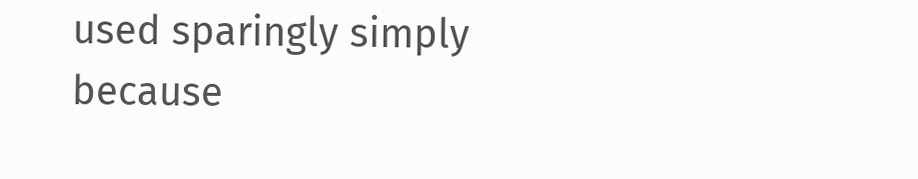used sparingly simply because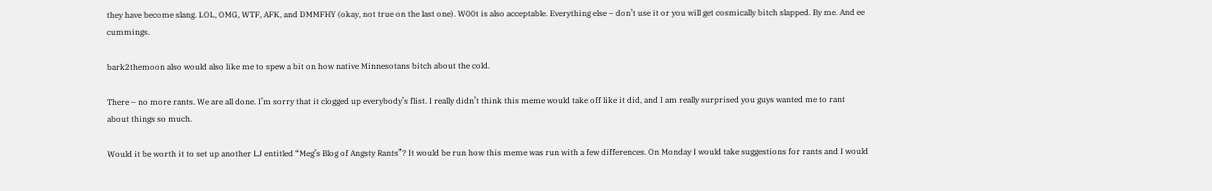they have become slang. LOL, OMG, WTF, AFK, and DMMFHY (okay, not true on the last one). W00t is also acceptable. Everything else – don’t use it or you will get cosmically bitch slapped. By me. And ee cummings.

bark2themoon also would also like me to spew a bit on how native Minnesotans bitch about the cold.

There – no more rants. We are all done. I’m sorry that it clogged up everybody’s flist. I really didn’t think this meme would take off like it did, and I am really surprised you guys wanted me to rant about things so much.

Would it be worth it to set up another LJ entitled “Meg’s Blog of Angsty Rants”? It would be run how this meme was run with a few differences. On Monday I would take suggestions for rants and I would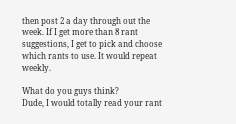then post 2 a day through out the week. If I get more than 8 rant suggestions, I get to pick and choose which rants to use. It would repeat weekly.

What do you guys think?
Dude, I would totally read your rant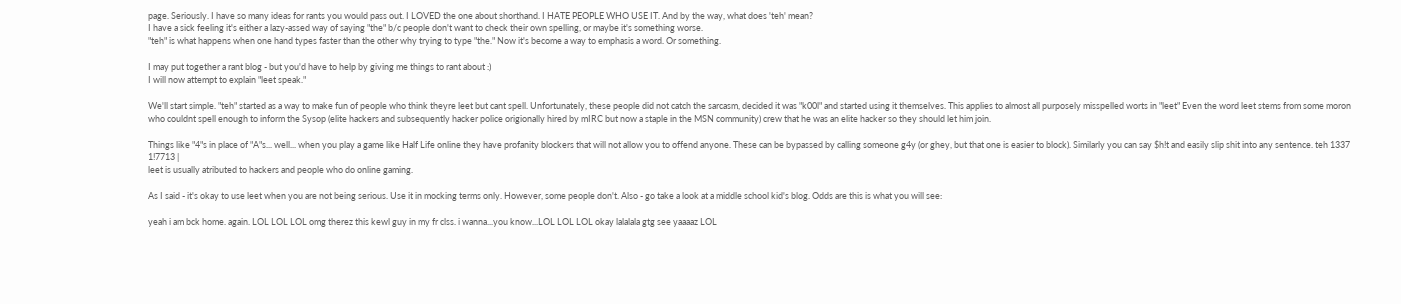page. Seriously. I have so many ideas for rants you would pass out. I LOVED the one about shorthand. I HATE PEOPLE WHO USE IT. And by the way, what does 'teh' mean?
I have a sick feeling it's either a lazy-assed way of saying "the" b/c people don't want to check their own spelling, or maybe it's something worse.
"teh" is what happens when one hand types faster than the other why trying to type "the." Now it's become a way to emphasis a word. Or something.

I may put together a rant blog - but you'd have to help by giving me things to rant about :)
I will now attempt to explain "leet speak."

We'll start simple. "teh" started as a way to make fun of people who think theyre leet but cant spell. Unfortunately, these people did not catch the sarcasm, decided it was "k00l" and started using it themselves. This applies to almost all purposely misspelled worts in "leet" Even the word leet stems from some moron who couldnt spell enough to inform the Sysop (elite hackers and subsequently hacker police origionally hired by mIRC but now a staple in the MSN community) crew that he was an elite hacker so they should let him join.

Things like "4"s in place of "A"s... well... when you play a game like Half Life online they have profanity blockers that will not allow you to offend anyone. These can be bypassed by calling someone g4y (or ghey, but that one is easier to block). Similarly you can say $h!t and easily slip shit into any sentence. teh 1337 1!7713 |
leet is usually atributed to hackers and people who do online gaming.

As I said - it's okay to use leet when you are not being serious. Use it in mocking terms only. However, some people don't. Also - go take a look at a middle school kid's blog. Odds are this is what you will see:

yeah i am bck home. again. LOL LOL LOL omg therez this kewl guy in my fr clss. i wanna...you know...LOL LOL LOL okay lalalala gtg see yaaaaz LOL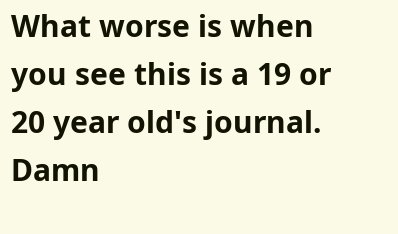What worse is when you see this is a 19 or 20 year old's journal.
Damn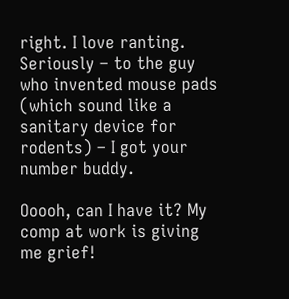right. I love ranting.
Seriously – to the guy who invented mouse pads (which sound like a sanitary device for rodents) – I got your number buddy.

Ooooh, can I have it? My comp at work is giving me grief!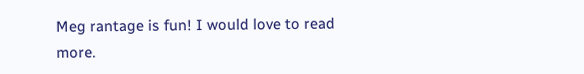Meg rantage is fun! I would love to read more.